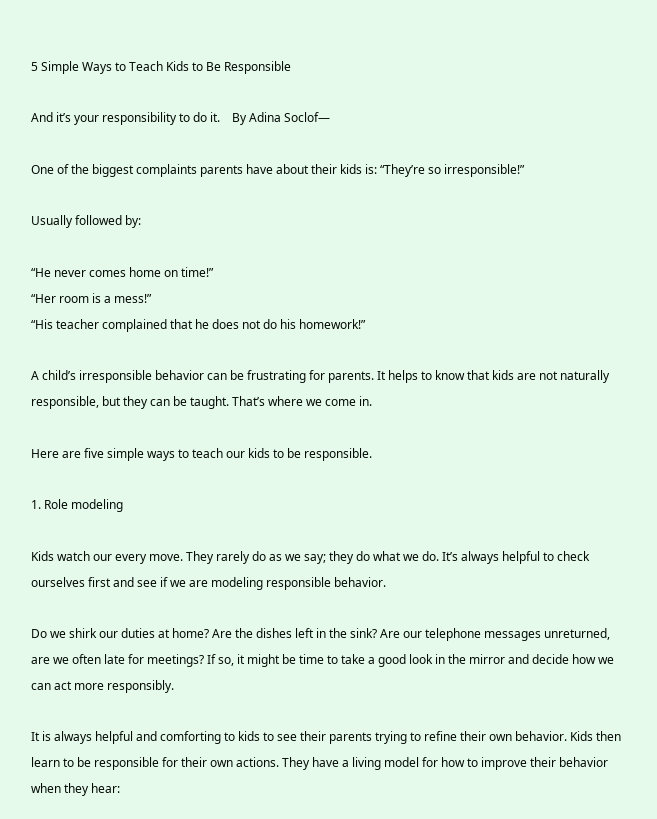5 Simple Ways to Teach Kids to Be Responsible

And it’s your responsibility to do it.    By Adina Soclof—

One of the biggest complaints parents have about their kids is: “They’re so irresponsible!”

Usually followed by:

“He never comes home on time!”
“Her room is a mess!”
“His teacher complained that he does not do his homework!”

A child’s irresponsible behavior can be frustrating for parents. It helps to know that kids are not naturally responsible, but they can be taught. That’s where we come in.

Here are five simple ways to teach our kids to be responsible.

1. Role modeling

Kids watch our every move. They rarely do as we say; they do what we do. It’s always helpful to check ourselves first and see if we are modeling responsible behavior.

Do we shirk our duties at home? Are the dishes left in the sink? Are our telephone messages unreturned, are we often late for meetings? If so, it might be time to take a good look in the mirror and decide how we can act more responsibly.

It is always helpful and comforting to kids to see their parents trying to refine their own behavior. Kids then learn to be responsible for their own actions. They have a living model for how to improve their behavior when they hear: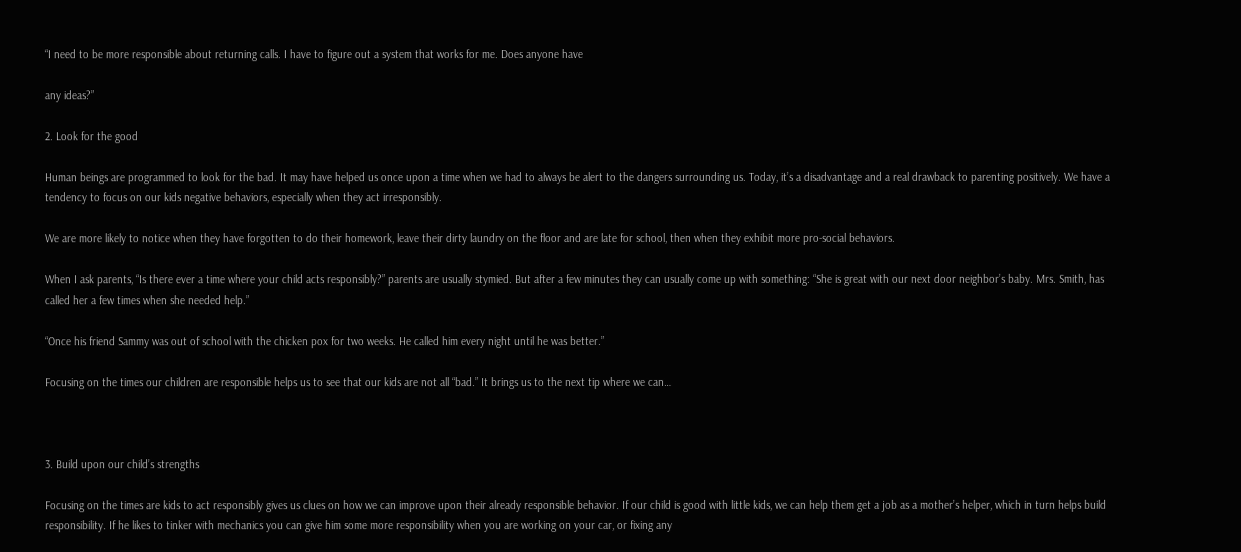“I need to be more responsible about returning calls. I have to figure out a system that works for me. Does anyone have

any ideas?”

2. Look for the good

Human beings are programmed to look for the bad. It may have helped us once upon a time when we had to always be alert to the dangers surrounding us. Today, it’s a disadvantage and a real drawback to parenting positively. We have a tendency to focus on our kids negative behaviors, especially when they act irresponsibly.

We are more likely to notice when they have forgotten to do their homework, leave their dirty laundry on the floor and are late for school, then when they exhibit more pro-social behaviors.

When I ask parents, “Is there ever a time where your child acts responsibly?” parents are usually stymied. But after a few minutes they can usually come up with something: “She is great with our next door neighbor’s baby. Mrs. Smith, has called her a few times when she needed help.”

“Once his friend Sammy was out of school with the chicken pox for two weeks. He called him every night until he was better.”

Focusing on the times our children are responsible helps us to see that our kids are not all “bad.” It brings us to the next tip where we can…



3. Build upon our child’s strengths

Focusing on the times are kids to act responsibly gives us clues on how we can improve upon their already responsible behavior. If our child is good with little kids, we can help them get a job as a mother’s helper, which in turn helps build responsibility. If he likes to tinker with mechanics you can give him some more responsibility when you are working on your car, or fixing any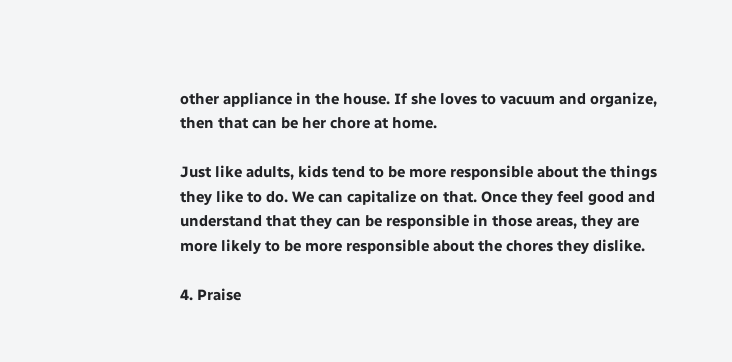other appliance in the house. If she loves to vacuum and organize, then that can be her chore at home.

Just like adults, kids tend to be more responsible about the things they like to do. We can capitalize on that. Once they feel good and understand that they can be responsible in those areas, they are more likely to be more responsible about the chores they dislike.

4. Praise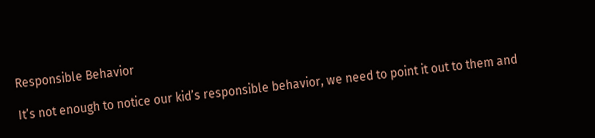Responsible Behavior

It’s not enough to notice our kid’s responsible behavior, we need to point it out to them and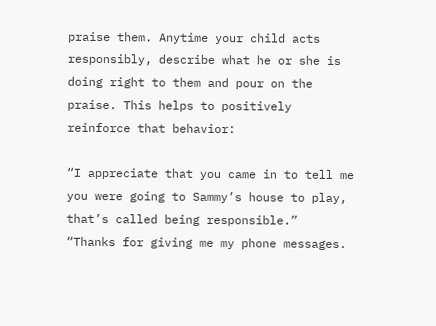praise them. Anytime your child acts responsibly, describe what he or she is doing right to them and pour on the praise. This helps to positively reinforce that behavior:

“I appreciate that you came in to tell me you were going to Sammy’s house to play, that’s called being responsible.”
“Thanks for giving me my phone messages.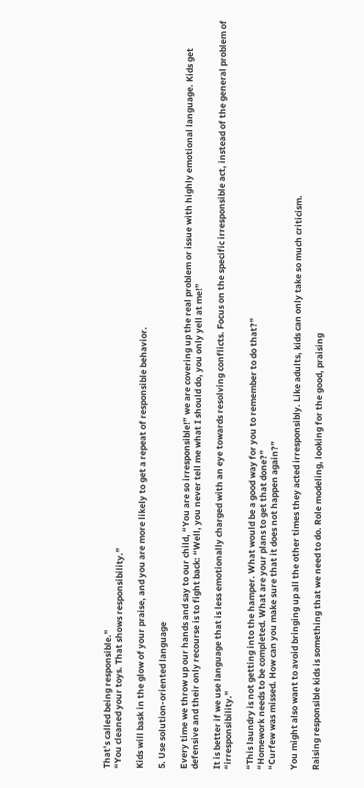That’s called being responsible.”
“You cleaned your toys. That shows responsibility.”

Kids will bask in the glow of your praise, and you are more likely to get a repeat of responsible behavior.

5. Use solution-oriented language

Every time we throw up our hands and say to our child, “You are so irresponsible!” we are covering up the real problem or issue with highly emotional language. Kids get defensive and their only recourse is to fight back: “Well, you never tell me what I should do, you only yell at me!”

It is better if we use language that is less emotionally charged with an eye towards resolving conflicts. Focus on the specific irresponsible act, instead of the general problem of “irresponsibility.”

“This laundry is not getting into the hamper. What would be a good way for you to remember to do that?”
“Homework needs to be completed. What are your plans to get that done?”
“Curfew was missed. How can you make sure that it does not happen again?”

You might also want to avoid bringing up all the other times they acted irresponsibly. Like adults, kids can only take so much criticism.

Raising responsible kids is something that we need to do. Role modeling, looking for the good, praising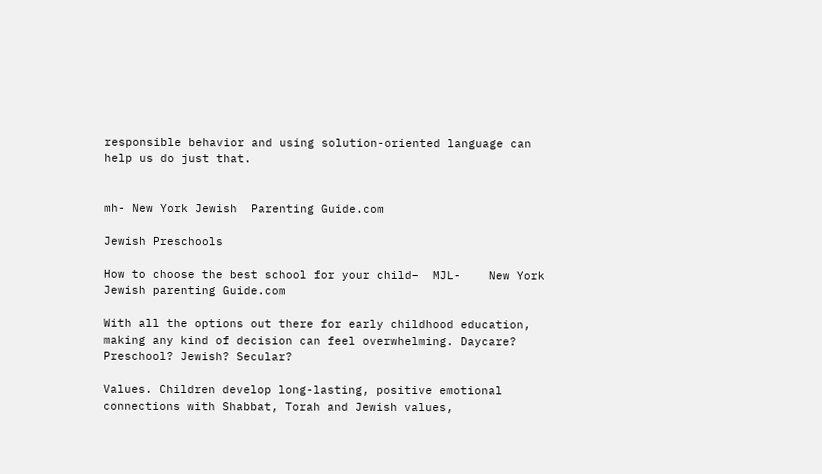responsible behavior and using solution-oriented language can help us do just that.


mh- New York Jewish  Parenting Guide.com

Jewish Preschools

How to choose the best school for your child–  MJL-    New York Jewish parenting Guide.com

With all the options out there for early childhood education, making any kind of decision can feel overwhelming. Daycare? Preschool? Jewish? Secular?

Values. Children develop long-lasting, positive emotional connections with Shabbat, Torah and Jewish values,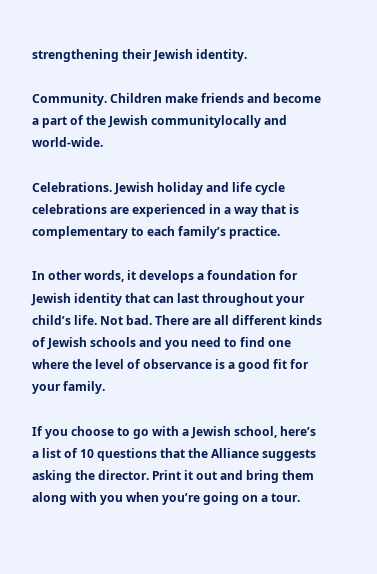strengthening their Jewish identity.

Community. Children make friends and become a part of the Jewish communitylocally and world-wide.

Celebrations. Jewish holiday and life cycle celebrations are experienced in a way that is complementary to each family’s practice.

In other words, it develops a foundation for Jewish identity that can last throughout your child’s life. Not bad. There are all different kinds of Jewish schools and you need to find one where the level of observance is a good fit for your family.

If you choose to go with a Jewish school, here’s a list of 10 questions that the Alliance suggests asking the director. Print it out and bring them along with you when you’re going on a tour.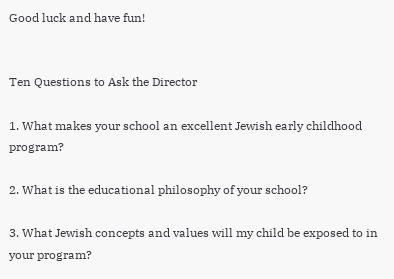Good luck and have fun!


Ten Questions to Ask the Director

1. What makes your school an excellent Jewish early childhood program?

2. What is the educational philosophy of your school?

3. What Jewish concepts and values will my child be exposed to in your program?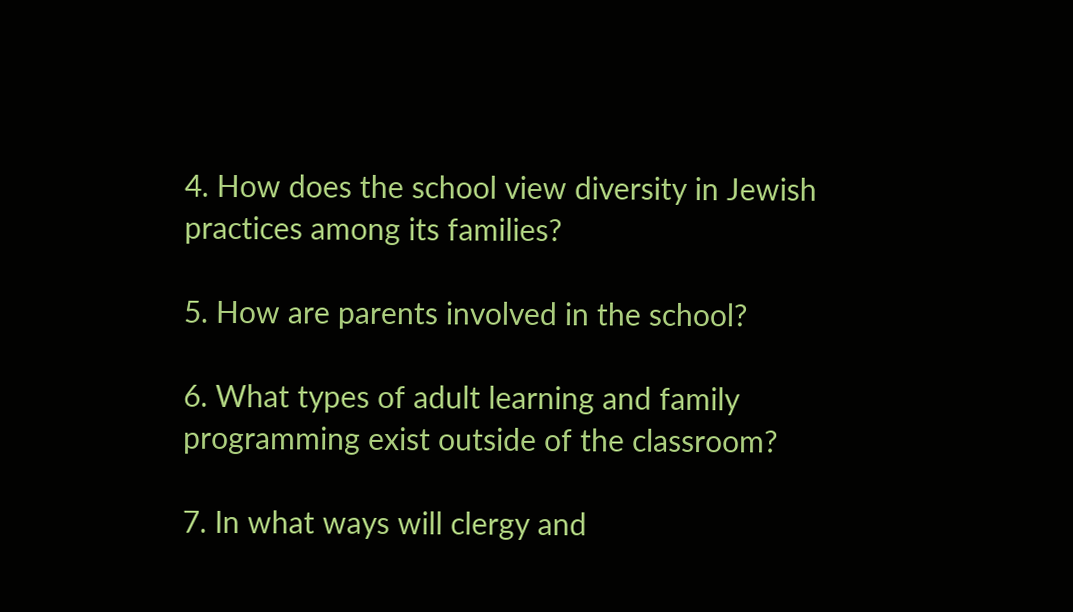4. How does the school view diversity in Jewish practices among its families?

5. How are parents involved in the school?

6. What types of adult learning and family programming exist outside of the classroom?

7. In what ways will clergy and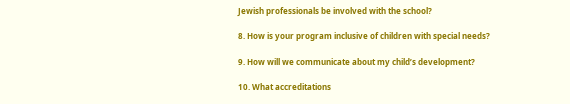Jewish professionals be involved with the school?

8. How is your program inclusive of children with special needs?

9. How will we communicate about my child’s development?

10. What accreditations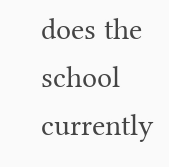does the school currently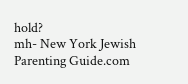hold?
mh- New York Jewish Parenting Guide.com